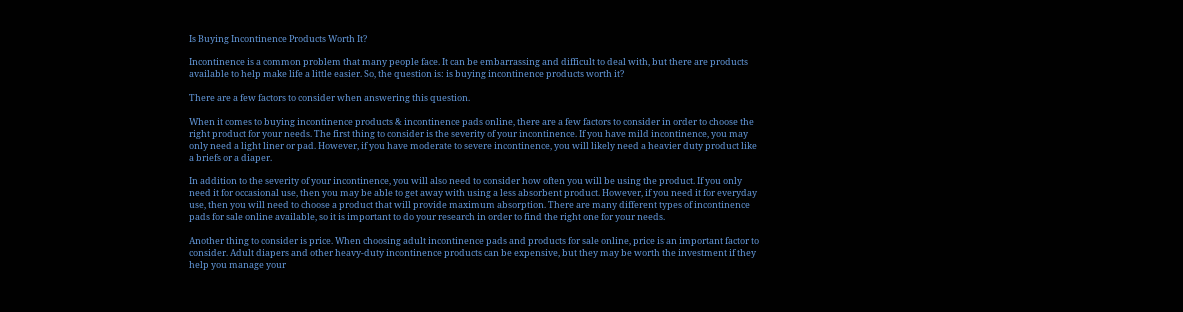Is Buying Incontinence Products Worth It?

Incontinence is a common problem that many people face. It can be embarrassing and difficult to deal with, but there are products available to help make life a little easier. So, the question is: is buying incontinence products worth it?

There are a few factors to consider when answering this question.

When it comes to buying incontinence products & incontinence pads online, there are a few factors to consider in order to choose the right product for your needs. The first thing to consider is the severity of your incontinence. If you have mild incontinence, you may only need a light liner or pad. However, if you have moderate to severe incontinence, you will likely need a heavier duty product like a briefs or a diaper.

In addition to the severity of your incontinence, you will also need to consider how often you will be using the product. If you only need it for occasional use, then you may be able to get away with using a less absorbent product. However, if you need it for everyday use, then you will need to choose a product that will provide maximum absorption. There are many different types of incontinence pads for sale online available, so it is important to do your research in order to find the right one for your needs.

Another thing to consider is price. When choosing adult incontinence pads and products for sale online, price is an important factor to consider. Adult diapers and other heavy-duty incontinence products can be expensive, but they may be worth the investment if they help you manage your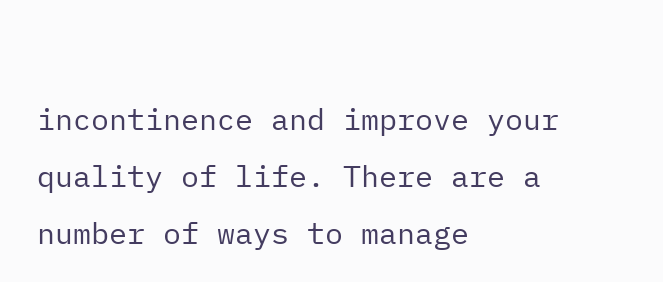incontinence and improve your quality of life. There are a number of ways to manage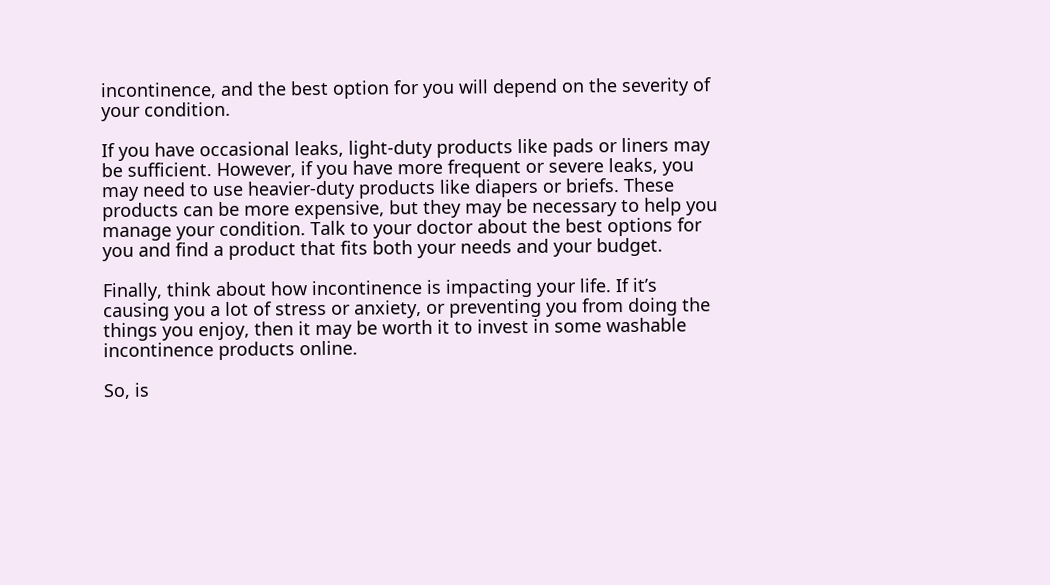incontinence, and the best option for you will depend on the severity of your condition.

If you have occasional leaks, light-duty products like pads or liners may be sufficient. However, if you have more frequent or severe leaks, you may need to use heavier-duty products like diapers or briefs. These products can be more expensive, but they may be necessary to help you manage your condition. Talk to your doctor about the best options for you and find a product that fits both your needs and your budget.

Finally, think about how incontinence is impacting your life. If it’s causing you a lot of stress or anxiety, or preventing you from doing the things you enjoy, then it may be worth it to invest in some washable incontinence products online.

So, is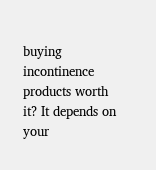buying incontinence products worth it? It depends on your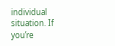individual situation. If you’re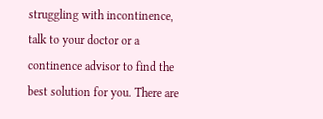struggling with incontinence, talk to your doctor or a continence advisor to find the best solution for you. There are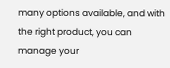many options available, and with the right product, you can manage your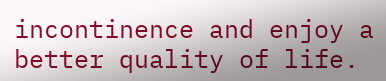incontinence and enjoy a better quality of life.